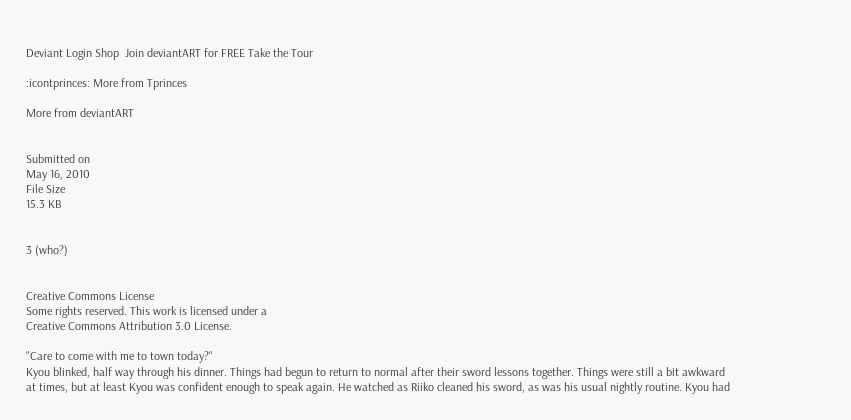Deviant Login Shop  Join deviantART for FREE Take the Tour

:icontprinces: More from Tprinces

More from deviantART


Submitted on
May 16, 2010
File Size
15.3 KB


3 (who?)


Creative Commons License
Some rights reserved. This work is licensed under a
Creative Commons Attribution 3.0 License.

"Care to come with me to town today?"
Kyou blinked, half way through his dinner. Things had begun to return to normal after their sword lessons together. Things were still a bit awkward at times, but at least Kyou was confident enough to speak again. He watched as Riiko cleaned his sword, as was his usual nightly routine. Kyou had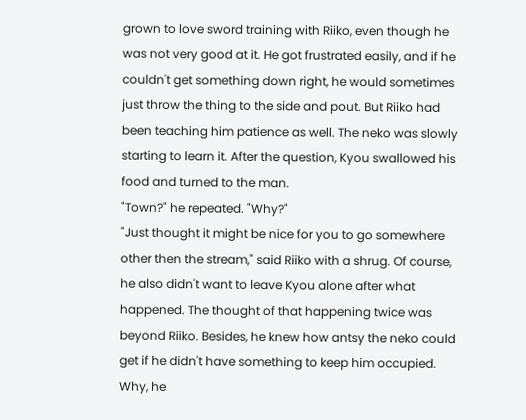grown to love sword training with Riiko, even though he was not very good at it. He got frustrated easily, and if he couldn't get something down right, he would sometimes just throw the thing to the side and pout. But Riiko had been teaching him patience as well. The neko was slowly starting to learn it. After the question, Kyou swallowed his food and turned to the man.
"Town?" he repeated. "Why?"
"Just thought it might be nice for you to go somewhere other then the stream," said Riiko with a shrug. Of course, he also didn't want to leave Kyou alone after what happened. The thought of that happening twice was beyond Riiko. Besides, he knew how antsy the neko could get if he didn't have something to keep him occupied. Why, he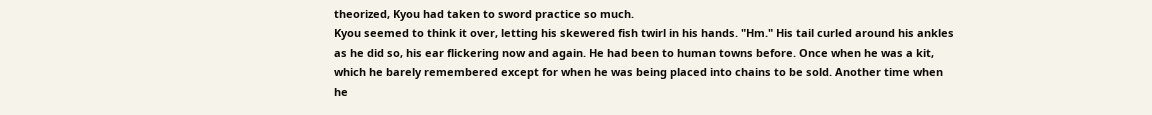theorized, Kyou had taken to sword practice so much.
Kyou seemed to think it over, letting his skewered fish twirl in his hands. "Hm." His tail curled around his ankles as he did so, his ear flickering now and again. He had been to human towns before. Once when he was a kit, which he barely remembered except for when he was being placed into chains to be sold. Another time when he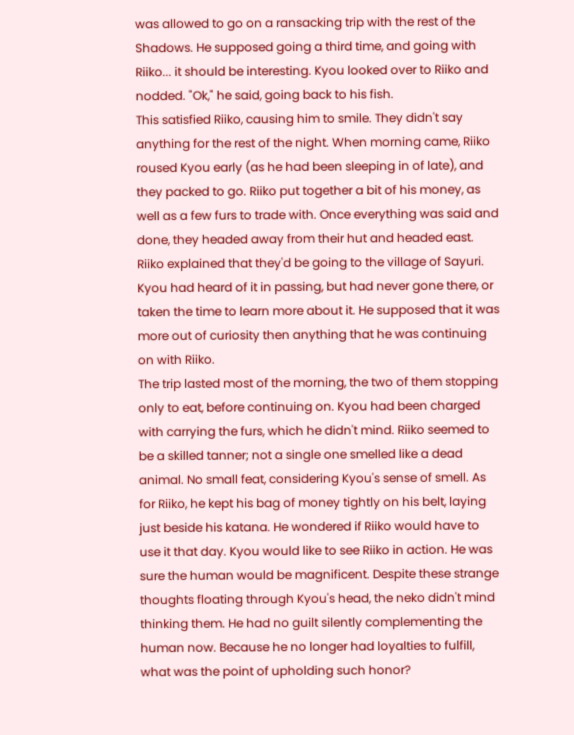was allowed to go on a ransacking trip with the rest of the Shadows. He supposed going a third time, and going with Riiko... it should be interesting. Kyou looked over to Riiko and nodded. "Ok," he said, going back to his fish.
This satisfied Riiko, causing him to smile. They didn't say anything for the rest of the night. When morning came, Riiko roused Kyou early (as he had been sleeping in of late), and they packed to go. Riiko put together a bit of his money, as well as a few furs to trade with. Once everything was said and done, they headed away from their hut and headed east. Riiko explained that they'd be going to the village of Sayuri. Kyou had heard of it in passing, but had never gone there, or taken the time to learn more about it. He supposed that it was more out of curiosity then anything that he was continuing on with Riiko.
The trip lasted most of the morning, the two of them stopping only to eat, before continuing on. Kyou had been charged with carrying the furs, which he didn't mind. Riiko seemed to be a skilled tanner; not a single one smelled like a dead animal. No small feat, considering Kyou's sense of smell. As for Riiko, he kept his bag of money tightly on his belt, laying just beside his katana. He wondered if Riiko would have to use it that day. Kyou would like to see Riiko in action. He was sure the human would be magnificent. Despite these strange thoughts floating through Kyou's head, the neko didn't mind thinking them. He had no guilt silently complementing the human now. Because he no longer had loyalties to fulfill, what was the point of upholding such honor?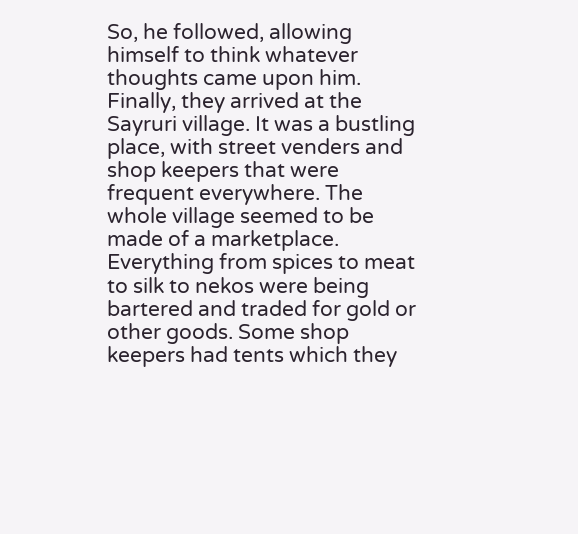So, he followed, allowing himself to think whatever thoughts came upon him.
Finally, they arrived at the Sayruri village. It was a bustling place, with street venders and shop keepers that were frequent everywhere. The whole village seemed to be made of a marketplace. Everything from spices to meat to silk to nekos were being bartered and traded for gold or other goods. Some shop keepers had tents which they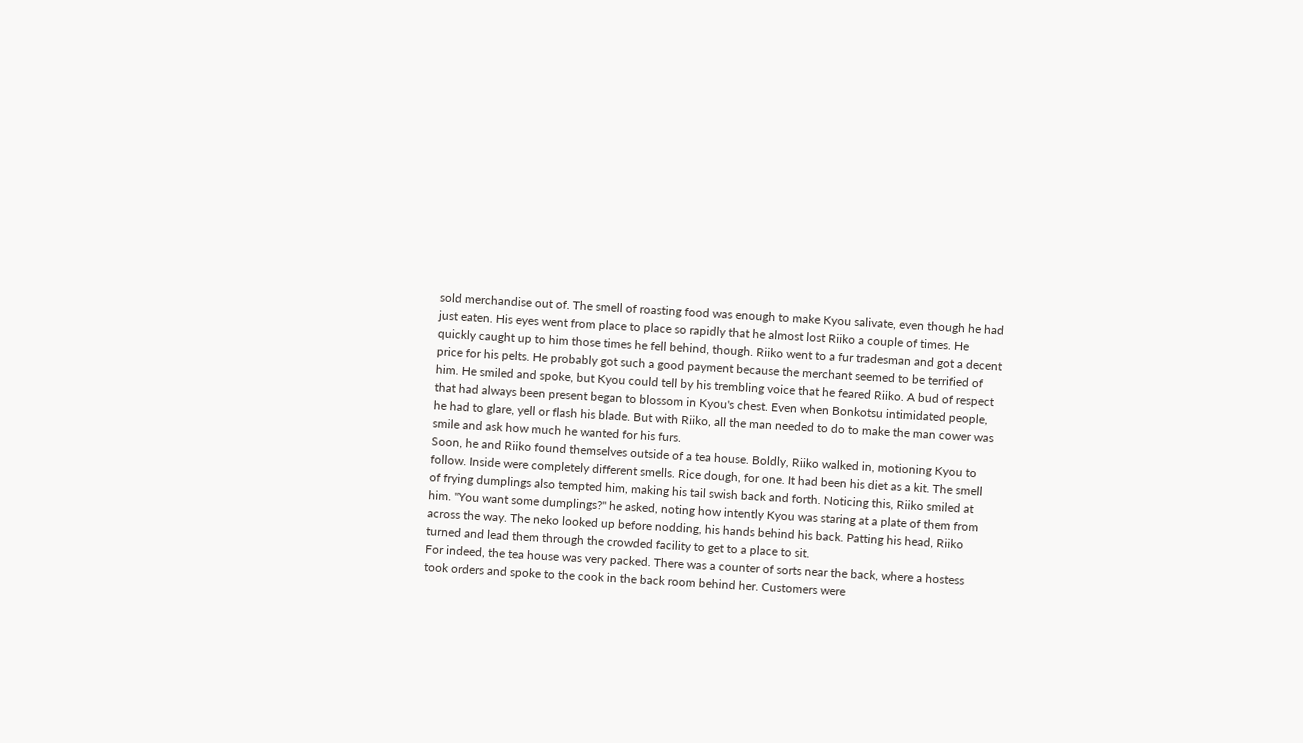sold merchandise out of. The smell of roasting food was enough to make Kyou salivate, even though he had just eaten. His eyes went from place to place so rapidly that he almost lost Riiko a couple of times. He quickly caught up to him those times he fell behind, though. Riiko went to a fur tradesman and got a decent price for his pelts. He probably got such a good payment because the merchant seemed to be terrified of him. He smiled and spoke, but Kyou could tell by his trembling voice that he feared Riiko. A bud of respect that had always been present began to blossom in Kyou's chest. Even when Bonkotsu intimidated people, he had to glare, yell or flash his blade. But with Riiko, all the man needed to do to make the man cower was smile and ask how much he wanted for his furs.
Soon, he and Riiko found themselves outside of a tea house. Boldly, Riiko walked in, motioning Kyou to follow. Inside were completely different smells. Rice dough, for one. It had been his diet as a kit. The smell of frying dumplings also tempted him, making his tail swish back and forth. Noticing this, Riiko smiled at him. "You want some dumplings?" he asked, noting how intently Kyou was staring at a plate of them from across the way. The neko looked up before nodding, his hands behind his back. Patting his head, Riiko turned and lead them through the crowded facility to get to a place to sit.
For indeed, the tea house was very packed. There was a counter of sorts near the back, where a hostess took orders and spoke to the cook in the back room behind her. Customers were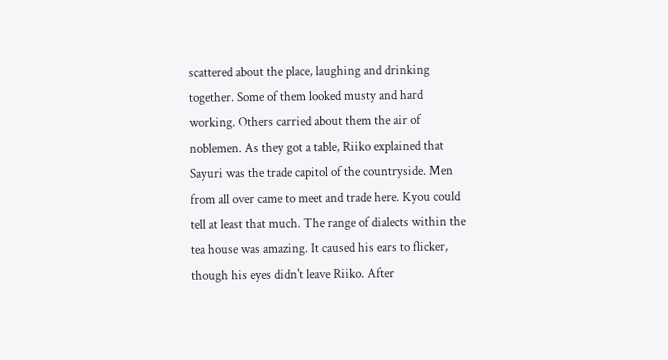scattered about the place, laughing and drinking together. Some of them looked musty and hard working. Others carried about them the air of noblemen. As they got a table, Riiko explained that Sayuri was the trade capitol of the countryside. Men from all over came to meet and trade here. Kyou could tell at least that much. The range of dialects within the tea house was amazing. It caused his ears to flicker, though his eyes didn't leave Riiko. After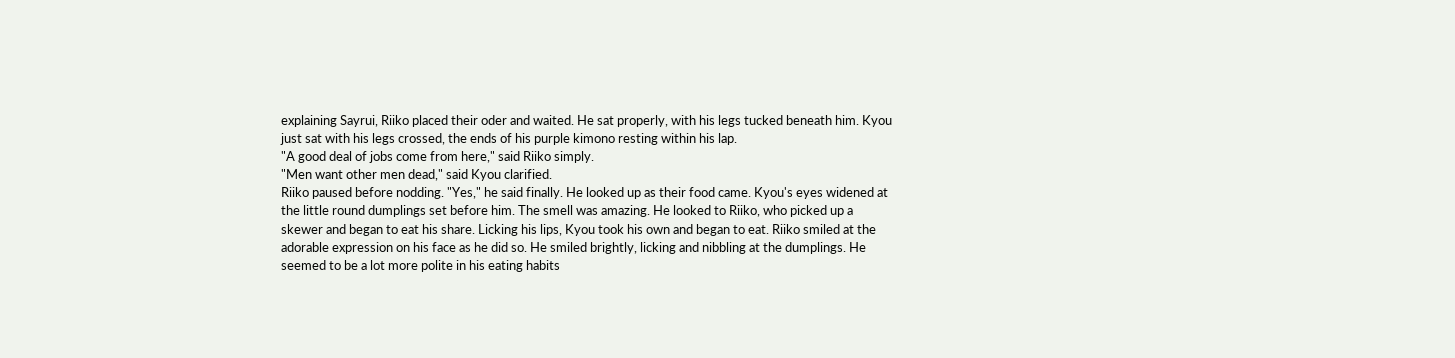explaining Sayrui, Riiko placed their oder and waited. He sat properly, with his legs tucked beneath him. Kyou just sat with his legs crossed, the ends of his purple kimono resting within his lap.
"A good deal of jobs come from here," said Riiko simply.
"Men want other men dead," said Kyou clarified.
Riiko paused before nodding. "Yes," he said finally. He looked up as their food came. Kyou's eyes widened at the little round dumplings set before him. The smell was amazing. He looked to Riiko, who picked up a skewer and began to eat his share. Licking his lips, Kyou took his own and began to eat. Riiko smiled at the adorable expression on his face as he did so. He smiled brightly, licking and nibbling at the dumplings. He seemed to be a lot more polite in his eating habits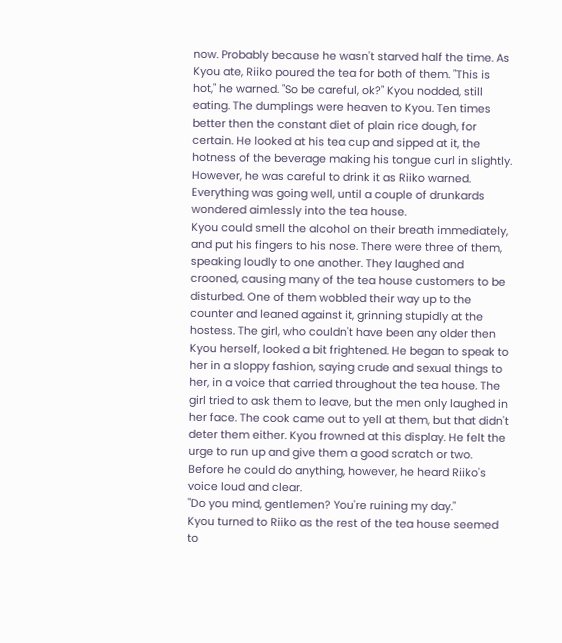now. Probably because he wasn't starved half the time. As Kyou ate, Riiko poured the tea for both of them. "This is hot," he warned. "So be careful, ok?" Kyou nodded, still eating. The dumplings were heaven to Kyou. Ten times better then the constant diet of plain rice dough, for certain. He looked at his tea cup and sipped at it, the hotness of the beverage making his tongue curl in slightly. However, he was careful to drink it as Riiko warned. Everything was going well, until a couple of drunkards wondered aimlessly into the tea house.
Kyou could smell the alcohol on their breath immediately, and put his fingers to his nose. There were three of them, speaking loudly to one another. They laughed and crooned, causing many of the tea house customers to be disturbed. One of them wobbled their way up to the counter and leaned against it, grinning stupidly at the hostess. The girl, who couldn't have been any older then Kyou herself, looked a bit frightened. He began to speak to her in a sloppy fashion, saying crude and sexual things to her, in a voice that carried throughout the tea house. The girl tried to ask them to leave, but the men only laughed in her face. The cook came out to yell at them, but that didn't deter them either. Kyou frowned at this display. He felt the urge to run up and give them a good scratch or two. Before he could do anything, however, he heard Riiko's voice loud and clear.
"Do you mind, gentlemen? You're ruining my day."
Kyou turned to Riiko as the rest of the tea house seemed to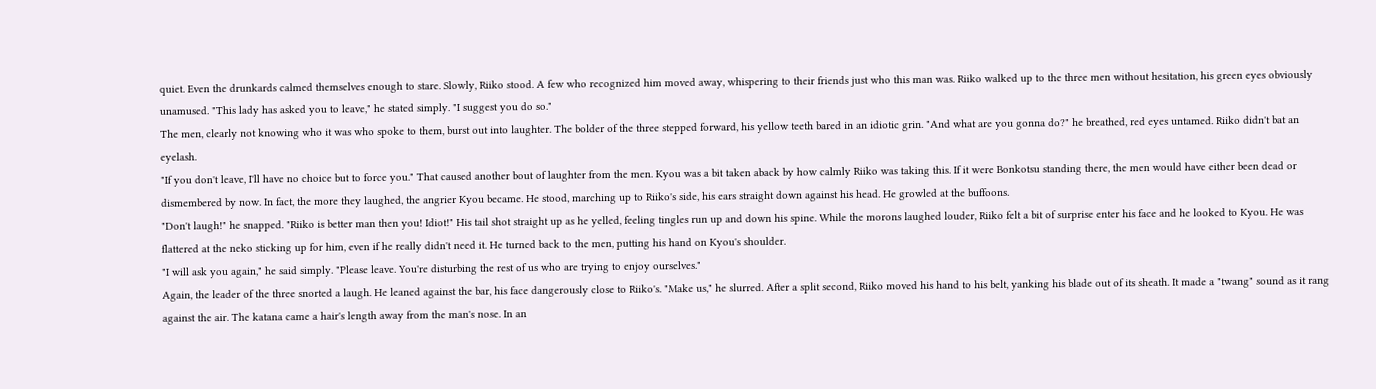quiet. Even the drunkards calmed themselves enough to stare. Slowly, Riiko stood. A few who recognized him moved away, whispering to their friends just who this man was. Riiko walked up to the three men without hesitation, his green eyes obviously unamused. "This lady has asked you to leave," he stated simply. "I suggest you do so."
The men, clearly not knowing who it was who spoke to them, burst out into laughter. The bolder of the three stepped forward, his yellow teeth bared in an idiotic grin. "And what are you gonna do?" he breathed, red eyes untamed. Riiko didn't bat an eyelash.
"If you don't leave, I'll have no choice but to force you." That caused another bout of laughter from the men. Kyou was a bit taken aback by how calmly Riiko was taking this. If it were Bonkotsu standing there, the men would have either been dead or dismembered by now. In fact, the more they laughed, the angrier Kyou became. He stood, marching up to Riiko's side, his ears straight down against his head. He growled at the buffoons.
"Don't laugh!" he snapped. "Riiko is better man then you! Idiot!" His tail shot straight up as he yelled, feeling tingles run up and down his spine. While the morons laughed louder, Riiko felt a bit of surprise enter his face and he looked to Kyou. He was flattered at the neko sticking up for him, even if he really didn't need it. He turned back to the men, putting his hand on Kyou's shoulder.
"I will ask you again," he said simply. "Please leave. You're disturbing the rest of us who are trying to enjoy ourselves."
Again, the leader of the three snorted a laugh. He leaned against the bar, his face dangerously close to Riiko's. "Make us," he slurred. After a split second, Riiko moved his hand to his belt, yanking his blade out of its sheath. It made a "twang" sound as it rang against the air. The katana came a hair's length away from the man's nose. In an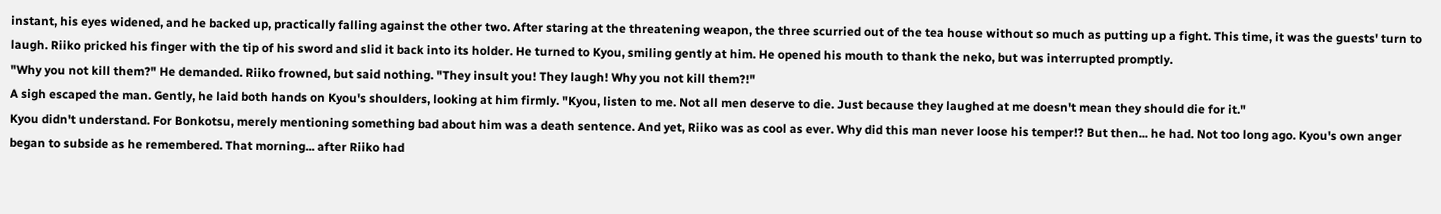instant, his eyes widened, and he backed up, practically falling against the other two. After staring at the threatening weapon, the three scurried out of the tea house without so much as putting up a fight. This time, it was the guests' turn to laugh. Riiko pricked his finger with the tip of his sword and slid it back into its holder. He turned to Kyou, smiling gently at him. He opened his mouth to thank the neko, but was interrupted promptly.
"Why you not kill them?" He demanded. Riiko frowned, but said nothing. "They insult you! They laugh! Why you not kill them?!"
A sigh escaped the man. Gently, he laid both hands on Kyou's shoulders, looking at him firmly. "Kyou, listen to me. Not all men deserve to die. Just because they laughed at me doesn't mean they should die for it."
Kyou didn't understand. For Bonkotsu, merely mentioning something bad about him was a death sentence. And yet, Riiko was as cool as ever. Why did this man never loose his temper!? But then... he had. Not too long ago. Kyou's own anger began to subside as he remembered. That morning... after Riiko had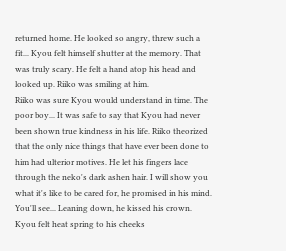returned home. He looked so angry, threw such a fit... Kyou felt himself shutter at the memory. That was truly scary. He felt a hand atop his head and looked up. Riiko was smiling at him.
Riiko was sure Kyou would understand in time. The poor boy... It was safe to say that Kyou had never been shown true kindness in his life. Riiko theorized that the only nice things that have ever been done to him had ulterior motives. He let his fingers lace through the neko's dark ashen hair. I will show you what it's like to be cared for, he promised in his mind. You'll see... Leaning down, he kissed his crown. Kyou felt heat spring to his cheeks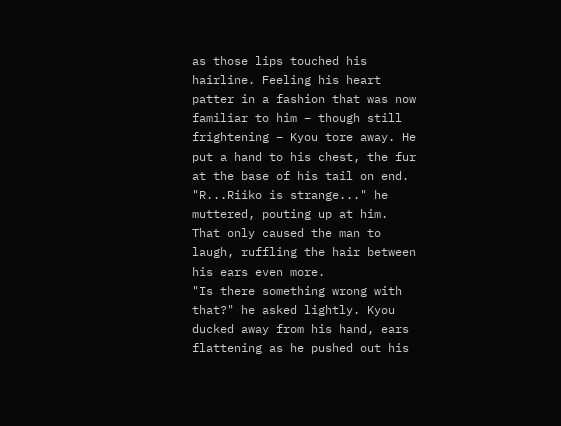as those lips touched his hairline. Feeling his heart patter in a fashion that was now familiar to him – though still frightening – Kyou tore away. He put a hand to his chest, the fur at the base of his tail on end.
"R...Riiko is strange..." he muttered, pouting up at him. That only caused the man to laugh, ruffling the hair between his ears even more.
"Is there something wrong with that?" he asked lightly. Kyou ducked away from his hand, ears flattening as he pushed out his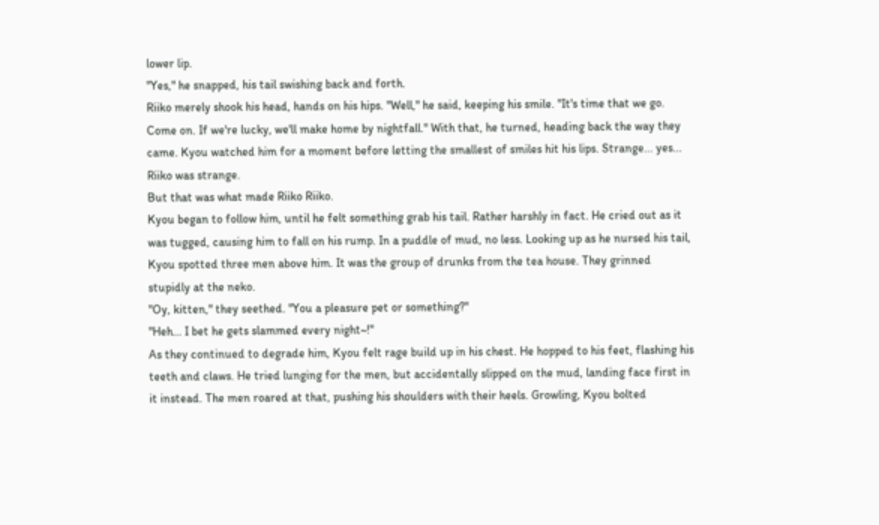lower lip.
"Yes," he snapped, his tail swishing back and forth.
Riiko merely shook his head, hands on his hips. "Well," he said, keeping his smile. "It's time that we go. Come on. If we're lucky, we'll make home by nightfall." With that, he turned, heading back the way they came. Kyou watched him for a moment before letting the smallest of smiles hit his lips. Strange... yes... Riiko was strange.
But that was what made Riiko Riiko.
Kyou began to follow him, until he felt something grab his tail. Rather harshly in fact. He cried out as it was tugged, causing him to fall on his rump. In a puddle of mud, no less. Looking up as he nursed his tail, Kyou spotted three men above him. It was the group of drunks from the tea house. They grinned stupidly at the neko.
"Oy, kitten," they seethed. "You a pleasure pet or something?"
"Heh... I bet he gets slammed every night~!"
As they continued to degrade him, Kyou felt rage build up in his chest. He hopped to his feet, flashing his teeth and claws. He tried lunging for the men, but accidentally slipped on the mud, landing face first in it instead. The men roared at that, pushing his shoulders with their heels. Growling, Kyou bolted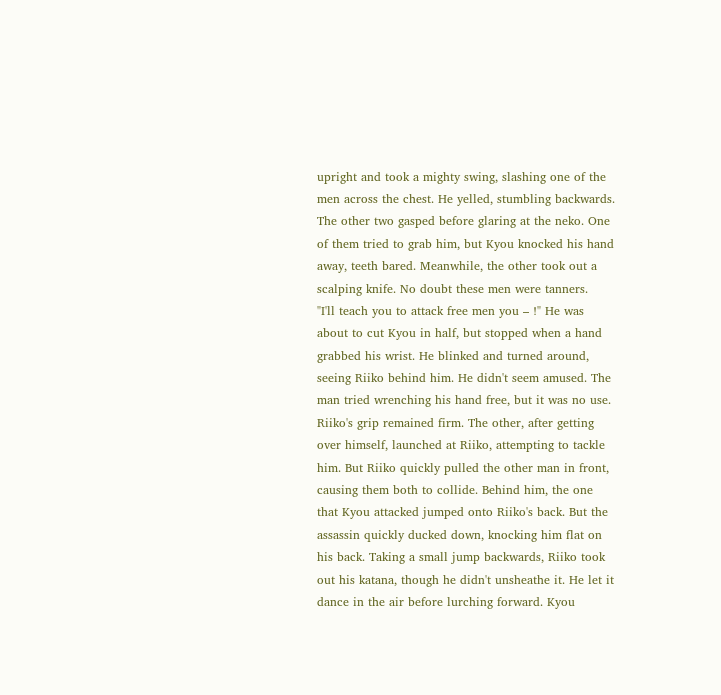upright and took a mighty swing, slashing one of the men across the chest. He yelled, stumbling backwards. The other two gasped before glaring at the neko. One of them tried to grab him, but Kyou knocked his hand away, teeth bared. Meanwhile, the other took out a scalping knife. No doubt these men were tanners.
"I'll teach you to attack free men you – !" He was about to cut Kyou in half, but stopped when a hand grabbed his wrist. He blinked and turned around, seeing Riiko behind him. He didn't seem amused. The man tried wrenching his hand free, but it was no use. Riiko's grip remained firm. The other, after getting over himself, launched at Riiko, attempting to tackle him. But Riiko quickly pulled the other man in front, causing them both to collide. Behind him, the one that Kyou attacked jumped onto Riiko's back. But the assassin quickly ducked down, knocking him flat on his back. Taking a small jump backwards, Riiko took out his katana, though he didn't unsheathe it. He let it dance in the air before lurching forward. Kyou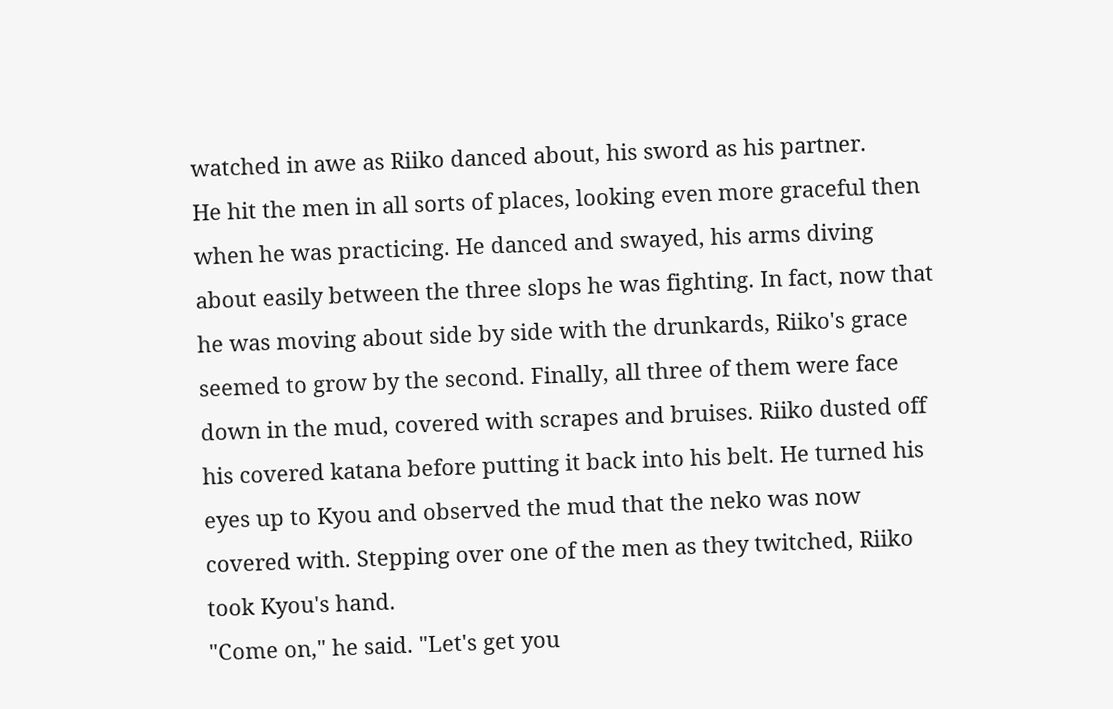watched in awe as Riiko danced about, his sword as his partner.
He hit the men in all sorts of places, looking even more graceful then when he was practicing. He danced and swayed, his arms diving about easily between the three slops he was fighting. In fact, now that he was moving about side by side with the drunkards, Riiko's grace seemed to grow by the second. Finally, all three of them were face down in the mud, covered with scrapes and bruises. Riiko dusted off his covered katana before putting it back into his belt. He turned his eyes up to Kyou and observed the mud that the neko was now covered with. Stepping over one of the men as they twitched, Riiko took Kyou's hand.
"Come on," he said. "Let's get you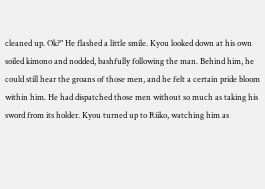cleaned up. Ok?" He flashed a little smile. Kyou looked down at his own soiled kimono and nodded, bashfully following the man. Behind him, he could still hear the groans of those men, and he felt a certain pride bloom within him. He had dispatched those men without so much as taking his sword from its holder. Kyou turned up to Riiko, watching him as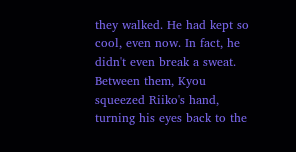they walked. He had kept so cool, even now. In fact, he didn't even break a sweat. Between them, Kyou squeezed Riiko's hand, turning his eyes back to the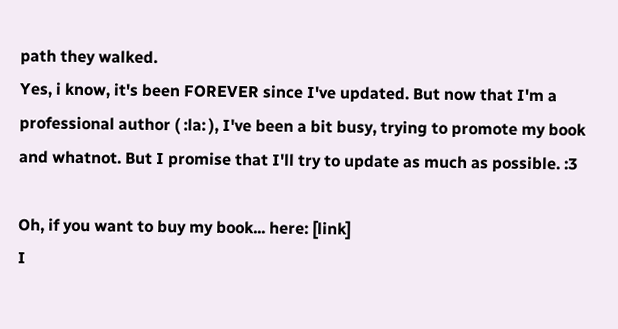path they walked.
Yes, i know, it's been FOREVER since I've updated. But now that I'm a professional author ( :la: ), I've been a bit busy, trying to promote my book and whatnot. But I promise that I'll try to update as much as possible. :3

Oh, if you want to buy my book... here: [link]
I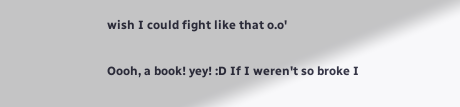wish I could fight like that o.o'

Oooh, a book! yey! :D If I weren't so broke I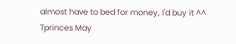almost have to bed for money, I'd buy it ^^
Tprinces May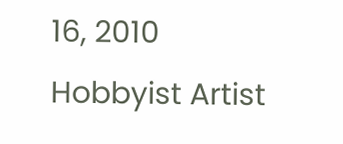16, 2010  Hobbyist Artist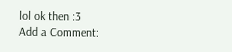lol ok then :3
Add a Comment: